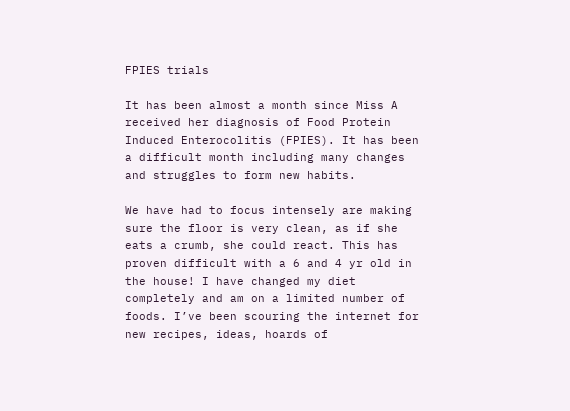FPIES trials

It has been almost a month since Miss A received her diagnosis of Food Protein Induced Enterocolitis (FPIES). It has been a difficult month including many changes and struggles to form new habits.

We have had to focus intensely are making sure the floor is very clean, as if she eats a crumb, she could react. This has proven difficult with a 6 and 4 yr old in the house! I have changed my diet completely and am on a limited number of foods. I’ve been scouring the internet for new recipes, ideas, hoards of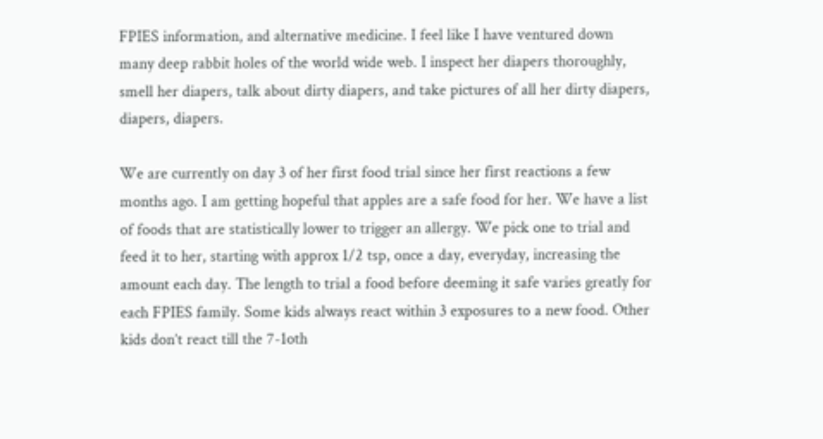FPIES information, and alternative medicine. I feel like I have ventured down many deep rabbit holes of the world wide web. I inspect her diapers thoroughly, smell her diapers, talk about dirty diapers, and take pictures of all her dirty diapers, diapers, diapers.

We are currently on day 3 of her first food trial since her first reactions a few months ago. I am getting hopeful that apples are a safe food for her. We have a list of foods that are statistically lower to trigger an allergy. We pick one to trial and feed it to her, starting with approx 1/2 tsp, once a day, everyday, increasing the amount each day. The length to trial a food before deeming it safe varies greatly for each FPIES family. Some kids always react within 3 exposures to a new food. Other kids don’t react till the 7-1oth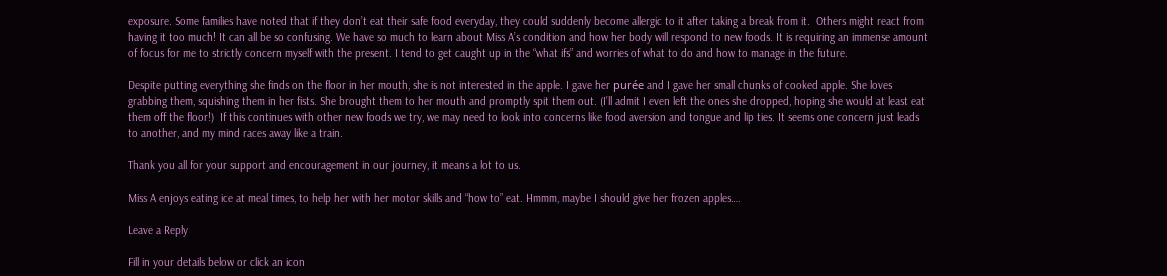exposure. Some families have noted that if they don’t eat their safe food everyday, they could suddenly become allergic to it after taking a break from it.  Others might react from having it too much! It can all be so confusing. We have so much to learn about Miss A’s condition and how her body will respond to new foods. It is requiring an immense amount of focus for me to strictly concern myself with the present. I tend to get caught up in the “what ifs” and worries of what to do and how to manage in the future.

Despite putting everything she finds on the floor in her mouth, she is not interested in the apple. I gave her purée and I gave her small chunks of cooked apple. She loves grabbing them, squishing them in her fists. She brought them to her mouth and promptly spit them out. (I’ll admit I even left the ones she dropped, hoping she would at least eat them off the floor!)  If this continues with other new foods we try, we may need to look into concerns like food aversion and tongue and lip ties. It seems one concern just leads to another, and my mind races away like a train.

Thank you all for your support and encouragement in our journey, it means a lot to us.

Miss A enjoys eating ice at meal times, to help her with her motor skills and “how to” eat. Hmmm, maybe I should give her frozen apples….

Leave a Reply

Fill in your details below or click an icon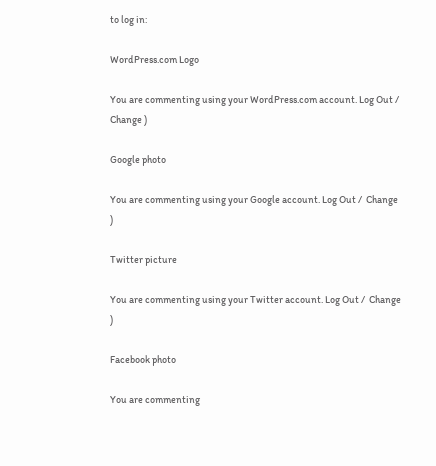to log in:

WordPress.com Logo

You are commenting using your WordPress.com account. Log Out /  Change )

Google photo

You are commenting using your Google account. Log Out /  Change )

Twitter picture

You are commenting using your Twitter account. Log Out /  Change )

Facebook photo

You are commenting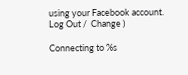using your Facebook account. Log Out /  Change )

Connecting to %s